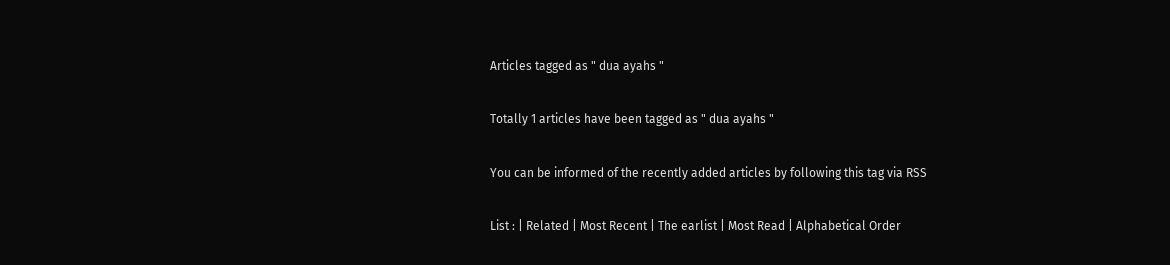Articles tagged as " dua ayahs "

Totally 1 articles have been tagged as " dua ayahs "

You can be informed of the recently added articles by following this tag via RSS

List : | Related | Most Recent | The earlist | Most Read | Alphabetical Order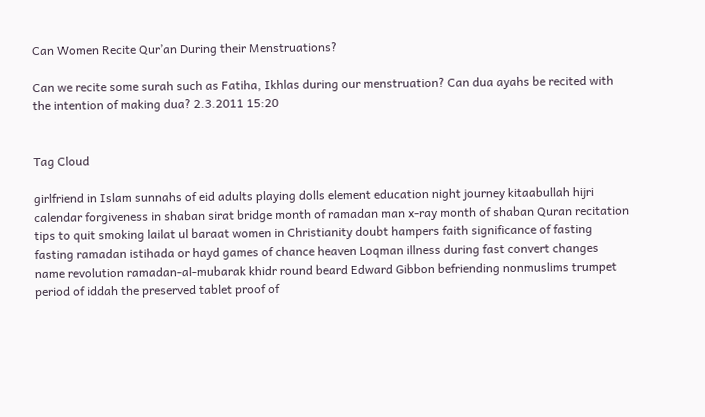Can Women Recite Qur’an During their Menstruations?

Can we recite some surah such as Fatiha, Ikhlas during our menstruation? Can dua ayahs be recited with the intention of making dua? 2.3.2011 15:20


Tag Cloud

girlfriend in Islam sunnahs of eid adults playing dolls element education night journey kitaabullah hijri calendar forgiveness in shaban sirat bridge month of ramadan man x-ray month of shaban Quran recitation tips to quit smoking lailat ul baraat women in Christianity doubt hampers faith significance of fasting fasting ramadan istihada or hayd games of chance heaven Loqman illness during fast convert changes name revolution ramadan-al-mubarak khidr round beard Edward Gibbon befriending nonmuslims trumpet period of iddah the preserved tablet proof of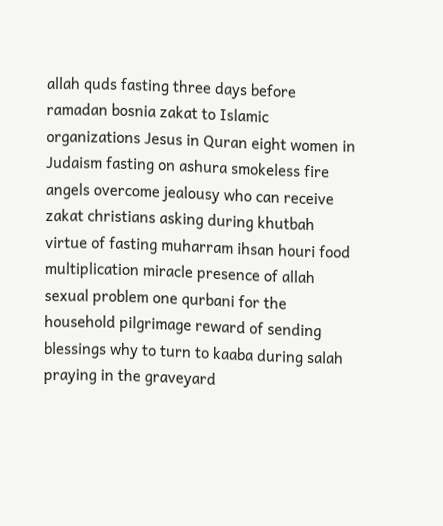allah quds fasting three days before ramadan bosnia zakat to Islamic organizations Jesus in Quran eight women in Judaism fasting on ashura smokeless fire angels overcome jealousy who can receive zakat christians asking during khutbah virtue of fasting muharram ihsan houri food multiplication miracle presence of allah sexual problem one qurbani for the household pilgrimage reward of sending blessings why to turn to kaaba during salah praying in the graveyard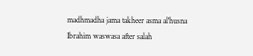madhmadha jama takheer asma al'husna Ibrahim waswasa after salah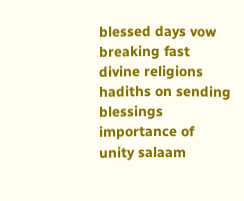blessed days vow breaking fast divine religions hadiths on sending blessings importance of unity salaam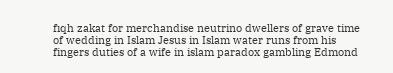fıqh zakat for merchandise neutrino dwellers of grave time of wedding in Islam Jesus in Islam water runs from his fingers duties of a wife in islam paradox gambling Edmond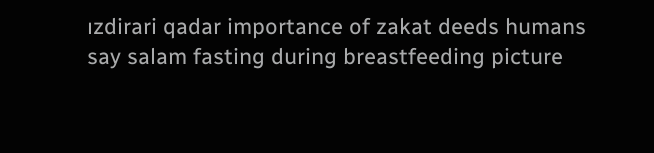ızdirari qadar importance of zakat deeds humans say salam fasting during breastfeeding picture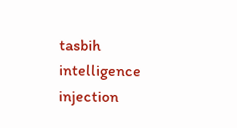tasbih intelligence injection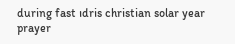during fast ıdris christian solar year prayer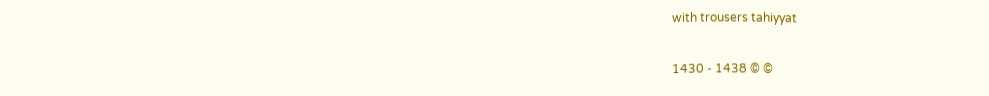with trousers tahiyyat

1430 - 1438 © ©